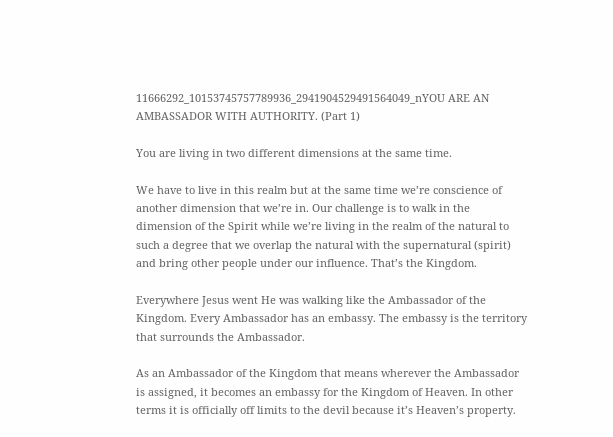11666292_10153745757789936_2941904529491564049_nYOU ARE AN AMBASSADOR WITH AUTHORITY. (Part 1)

You are living in two different dimensions at the same time.

We have to live in this realm but at the same time we’re conscience of another dimension that we’re in. Our challenge is to walk in the dimension of the Spirit while we’re living in the realm of the natural to such a degree that we overlap the natural with the supernatural (spirit) and bring other people under our influence. That’s the Kingdom.

Everywhere Jesus went He was walking like the Ambassador of the Kingdom. Every Ambassador has an embassy. The embassy is the territory that surrounds the Ambassador.

As an Ambassador of the Kingdom that means wherever the Ambassador is assigned, it becomes an embassy for the Kingdom of Heaven. In other terms it is officially off limits to the devil because it’s Heaven’s property.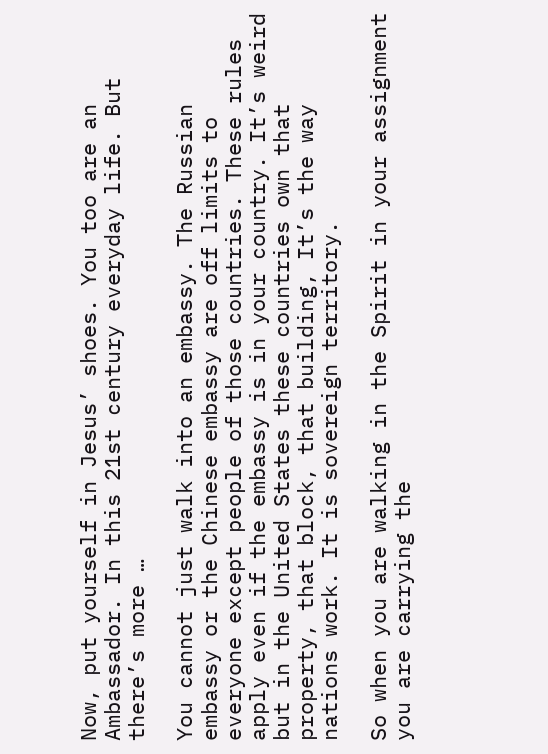Now, put yourself in Jesus’ shoes. You too are an Ambassador. In this 21st century everyday life. But there’s more …

You cannot just walk into an embassy. The Russian embassy or the Chinese embassy are off limits to everyone except people of those countries. These rules apply even if the embassy is in your country. It’s weird but in the United States these countries own that property, that block, that building, It’s the way nations work. It is sovereign territory.

So when you are walking in the Spirit in your assignment you are carrying the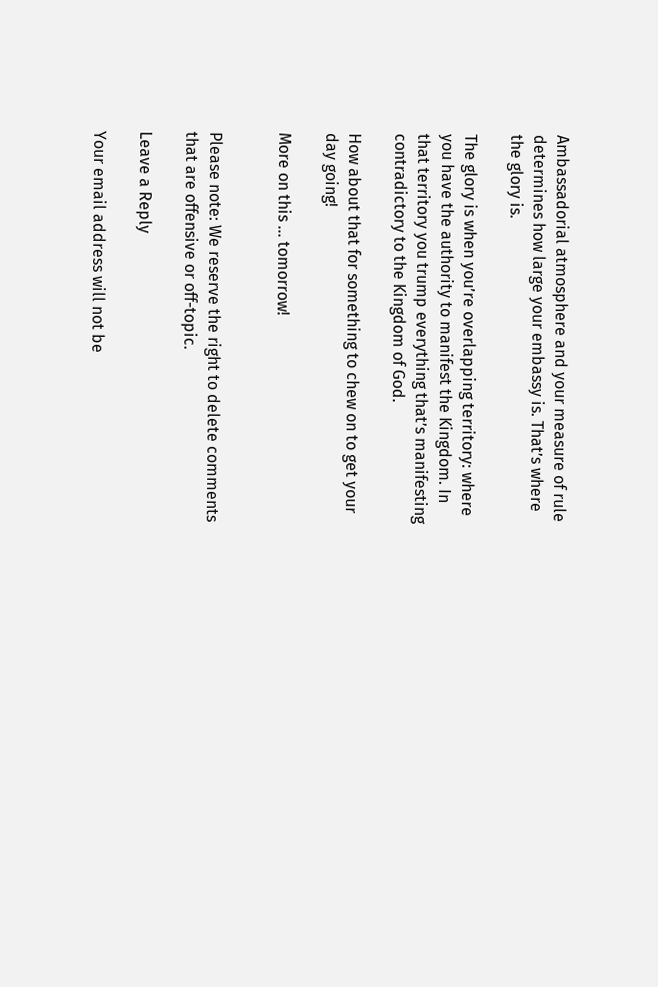Ambassadorial atmosphere and your measure of rule determines how large your embassy is. That’s where the glory is.

The glory is when you’re overlapping territory: where you have the authority to manifest the Kingdom. In that territory you trump everything that’s manifesting contradictory to the Kingdom of God.

How about that for something to chew on to get your day going!

More on this … tomorrow!


Please note: We reserve the right to delete comments that are offensive or off-topic.

Leave a Reply

Your email address will not be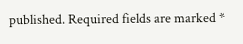published. Required fields are marked *